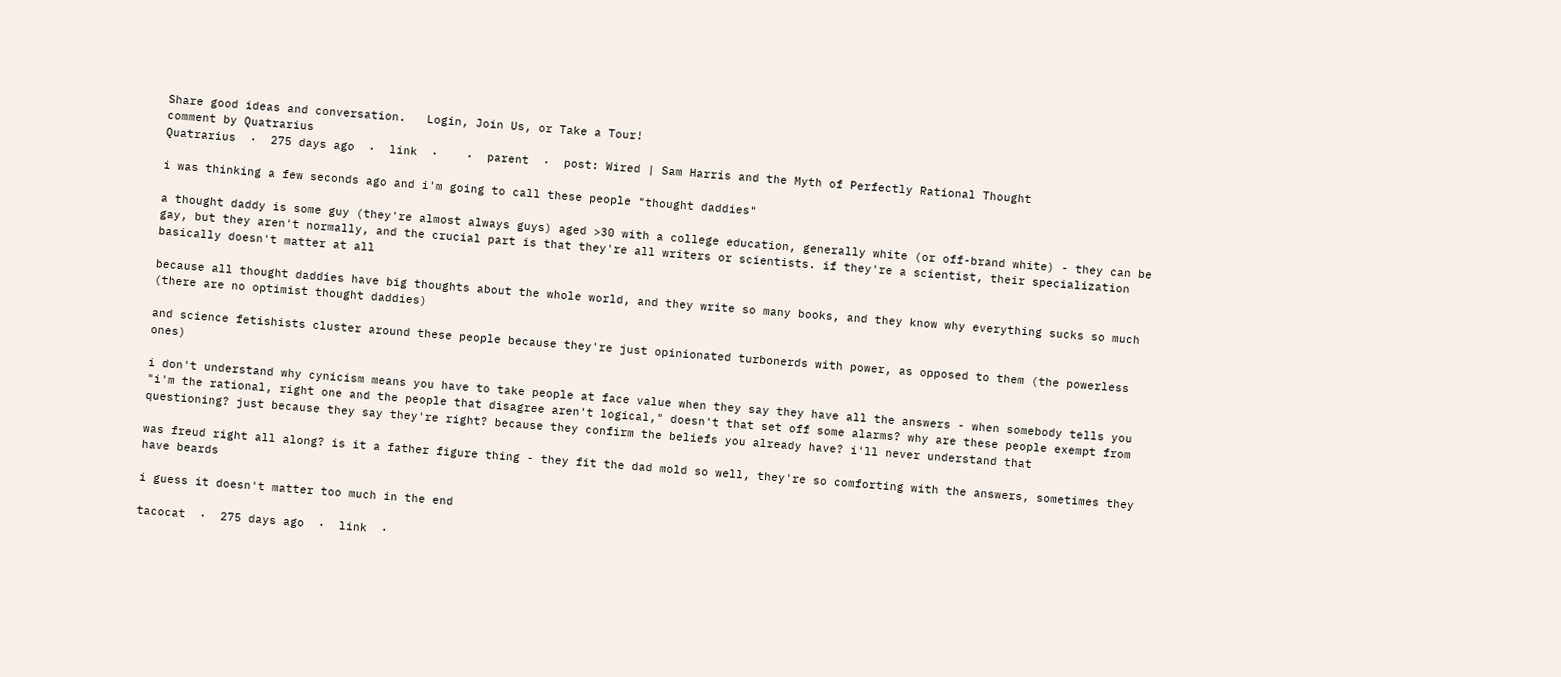Share good ideas and conversation.   Login, Join Us, or Take a Tour!
comment by Quatrarius
Quatrarius  ·  275 days ago  ·  link  ·    ·  parent  ·  post: Wired | Sam Harris and the Myth of Perfectly Rational Thought

i was thinking a few seconds ago and i'm going to call these people "thought daddies"

a thought daddy is some guy (they're almost always guys) aged >30 with a college education, generally white (or off-brand white) - they can be gay, but they aren't normally, and the crucial part is that they're all writers or scientists. if they're a scientist, their specialization basically doesn't matter at all

because all thought daddies have big thoughts about the whole world, and they write so many books, and they know why everything sucks so much (there are no optimist thought daddies)

and science fetishists cluster around these people because they're just opinionated turbonerds with power, as opposed to them (the powerless ones)

i don't understand why cynicism means you have to take people at face value when they say they have all the answers - when somebody tells you "i'm the rational, right one and the people that disagree aren't logical," doesn't that set off some alarms? why are these people exempt from questioning? just because they say they're right? because they confirm the beliefs you already have? i'll never understand that

was freud right all along? is it a father figure thing - they fit the dad mold so well, they're so comforting with the answers, sometimes they have beards

i guess it doesn't matter too much in the end

tacocat  ·  275 days ago  ·  link  ·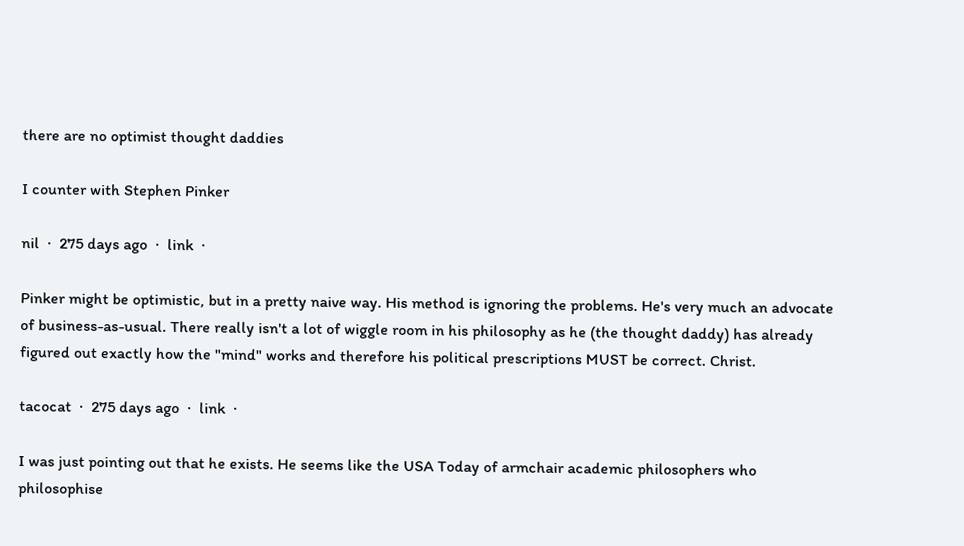there are no optimist thought daddies

I counter with Stephen Pinker

nil  ·  275 days ago  ·  link  ·

Pinker might be optimistic, but in a pretty naive way. His method is ignoring the problems. He's very much an advocate of business-as-usual. There really isn't a lot of wiggle room in his philosophy as he (the thought daddy) has already figured out exactly how the "mind" works and therefore his political prescriptions MUST be correct. Christ.

tacocat  ·  275 days ago  ·  link  ·

I was just pointing out that he exists. He seems like the USA Today of armchair academic philosophers who philosophise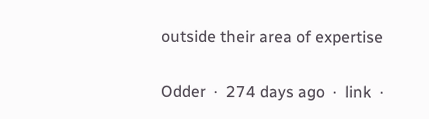outside their area of expertise

Odder  ·  274 days ago  ·  link  ·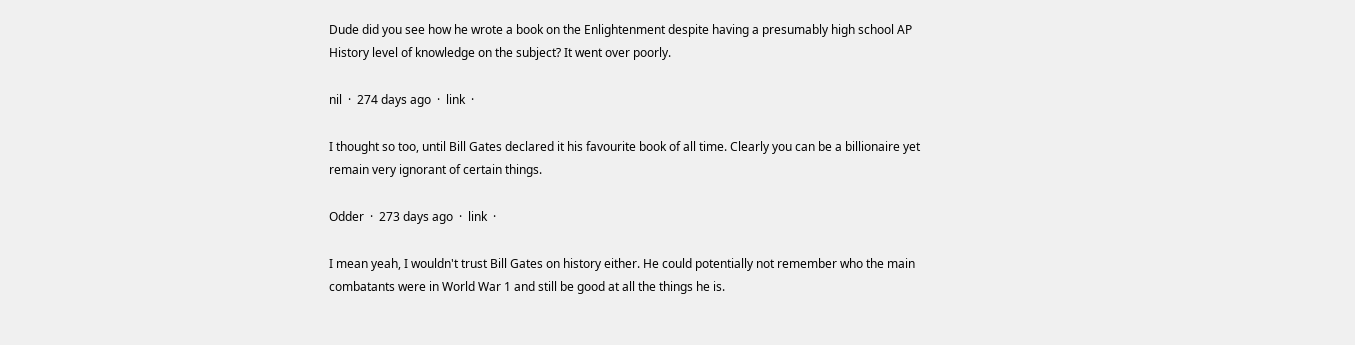Dude did you see how he wrote a book on the Enlightenment despite having a presumably high school AP History level of knowledge on the subject? It went over poorly.

nil  ·  274 days ago  ·  link  ·

I thought so too, until Bill Gates declared it his favourite book of all time. Clearly you can be a billionaire yet remain very ignorant of certain things.

Odder  ·  273 days ago  ·  link  ·

I mean yeah, I wouldn't trust Bill Gates on history either. He could potentially not remember who the main combatants were in World War 1 and still be good at all the things he is.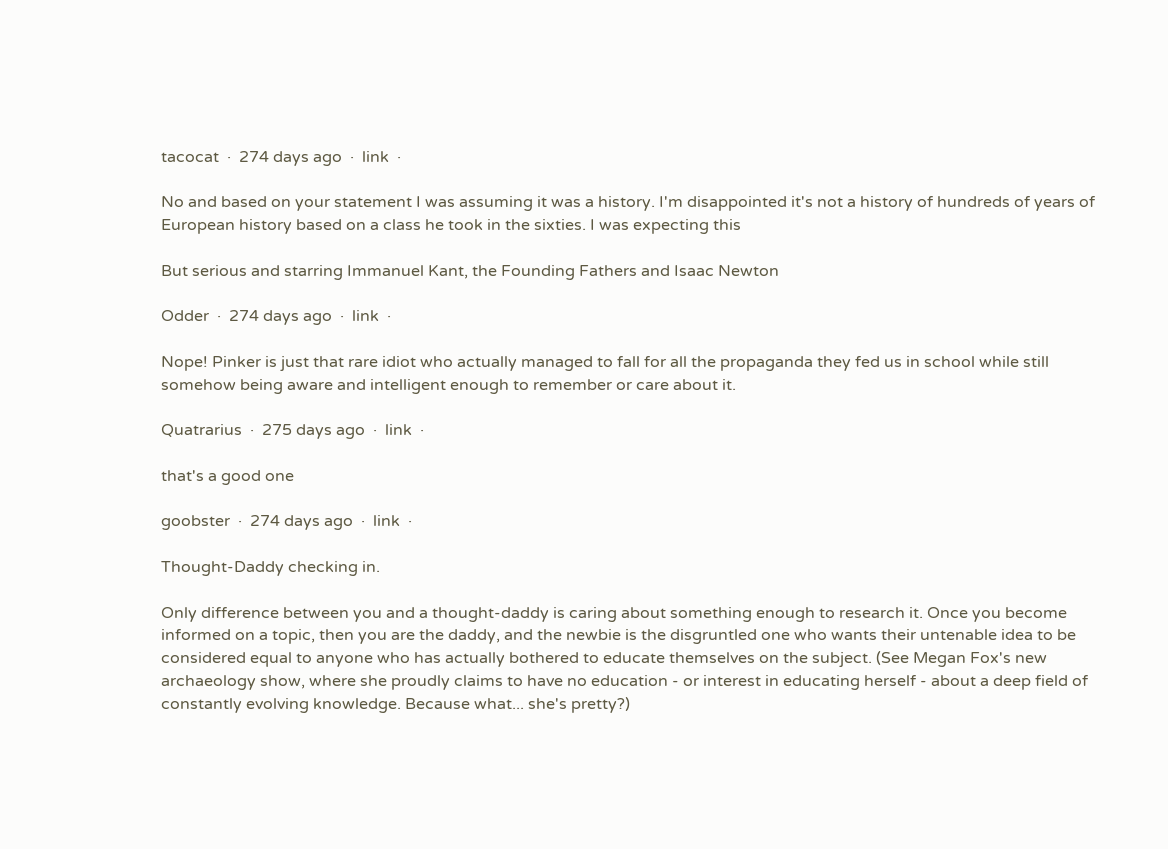tacocat  ·  274 days ago  ·  link  ·

No and based on your statement I was assuming it was a history. I'm disappointed it's not a history of hundreds of years of European history based on a class he took in the sixties. I was expecting this

But serious and starring Immanuel Kant, the Founding Fathers and Isaac Newton

Odder  ·  274 days ago  ·  link  ·

Nope! Pinker is just that rare idiot who actually managed to fall for all the propaganda they fed us in school while still somehow being aware and intelligent enough to remember or care about it.

Quatrarius  ·  275 days ago  ·  link  ·

that's a good one

goobster  ·  274 days ago  ·  link  ·

Thought-Daddy checking in.

Only difference between you and a thought-daddy is caring about something enough to research it. Once you become informed on a topic, then you are the daddy, and the newbie is the disgruntled one who wants their untenable idea to be considered equal to anyone who has actually bothered to educate themselves on the subject. (See Megan Fox's new archaeology show, where she proudly claims to have no education - or interest in educating herself - about a deep field of constantly evolving knowledge. Because what... she's pretty?)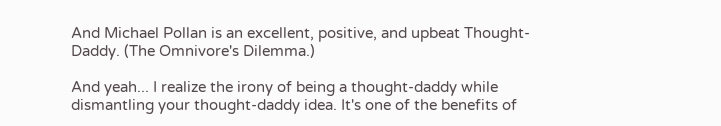And Michael Pollan is an excellent, positive, and upbeat Thought-Daddy. (The Omnivore's Dilemma.)

And yeah... I realize the irony of being a thought-daddy while dismantling your thought-daddy idea. It's one of the benefits of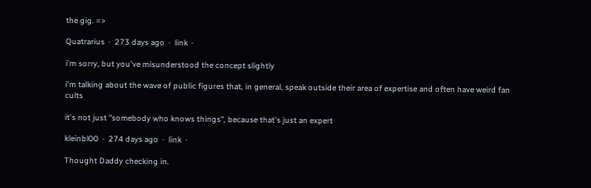the gig. =>

Quatrarius  ·  273 days ago  ·  link  ·

i'm sorry, but you've misunderstood the concept slightly

i'm talking about the wave of public figures that, in general, speak outside their area of expertise and often have weird fan cults

it's not just "somebody who knows things", because that's just an expert

kleinbl00  ·  274 days ago  ·  link  ·

Thought Daddy checking in.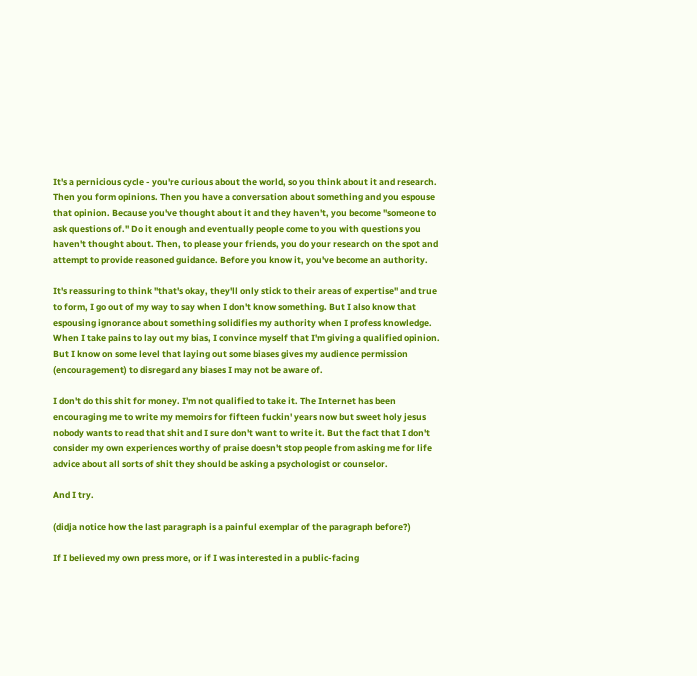It's a pernicious cycle - you're curious about the world, so you think about it and research. Then you form opinions. Then you have a conversation about something and you espouse that opinion. Because you've thought about it and they haven't, you become "someone to ask questions of." Do it enough and eventually people come to you with questions you haven't thought about. Then, to please your friends, you do your research on the spot and attempt to provide reasoned guidance. Before you know it, you've become an authority.

It's reassuring to think "that's okay, they'll only stick to their areas of expertise" and true to form, I go out of my way to say when I don't know something. But I also know that espousing ignorance about something solidifies my authority when I profess knowledge. When I take pains to lay out my bias, I convince myself that I'm giving a qualified opinion. But I know on some level that laying out some biases gives my audience permission (encouragement) to disregard any biases I may not be aware of.

I don't do this shit for money. I'm not qualified to take it. The Internet has been encouraging me to write my memoirs for fifteen fuckin' years now but sweet holy jesus nobody wants to read that shit and I sure don't want to write it. But the fact that I don't consider my own experiences worthy of praise doesn't stop people from asking me for life advice about all sorts of shit they should be asking a psychologist or counselor.

And I try.

(didja notice how the last paragraph is a painful exemplar of the paragraph before?)

If I believed my own press more, or if I was interested in a public-facing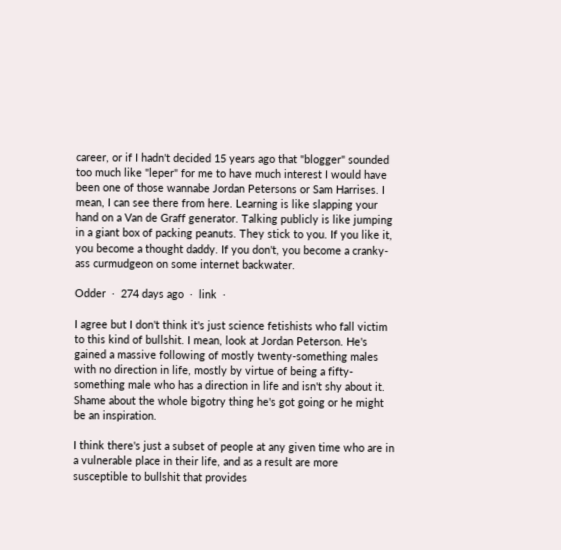career, or if I hadn't decided 15 years ago that "blogger" sounded too much like "leper" for me to have much interest I would have been one of those wannabe Jordan Petersons or Sam Harrises. I mean, I can see there from here. Learning is like slapping your hand on a Van de Graff generator. Talking publicly is like jumping in a giant box of packing peanuts. They stick to you. If you like it, you become a thought daddy. If you don't, you become a cranky-ass curmudgeon on some internet backwater.

Odder  ·  274 days ago  ·  link  ·

I agree but I don't think it's just science fetishists who fall victim to this kind of bullshit. I mean, look at Jordan Peterson. He's gained a massive following of mostly twenty-something males with no direction in life, mostly by virtue of being a fifty-something male who has a direction in life and isn't shy about it. Shame about the whole bigotry thing he's got going or he might be an inspiration.

I think there's just a subset of people at any given time who are in a vulnerable place in their life, and as a result are more susceptible to bullshit that provides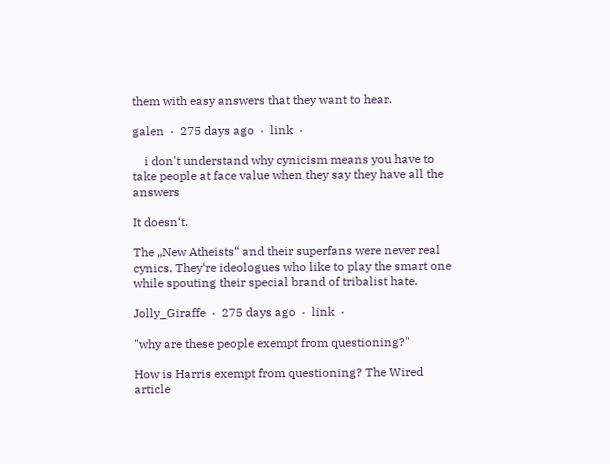them with easy answers that they want to hear.

galen  ·  275 days ago  ·  link  ·

    i don't understand why cynicism means you have to take people at face value when they say they have all the answers

It doesn‘t.

The „New Atheists“ and their superfans were never real cynics. They‘re ideologues who like to play the smart one while spouting their special brand of tribalist hate.

Jolly_Giraffe  ·  275 days ago  ·  link  ·

"why are these people exempt from questioning?"

How is Harris exempt from questioning? The Wired article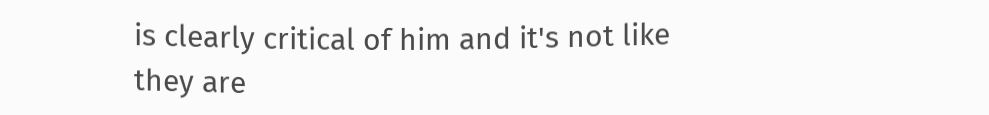is clearly critical of him and it's not like they are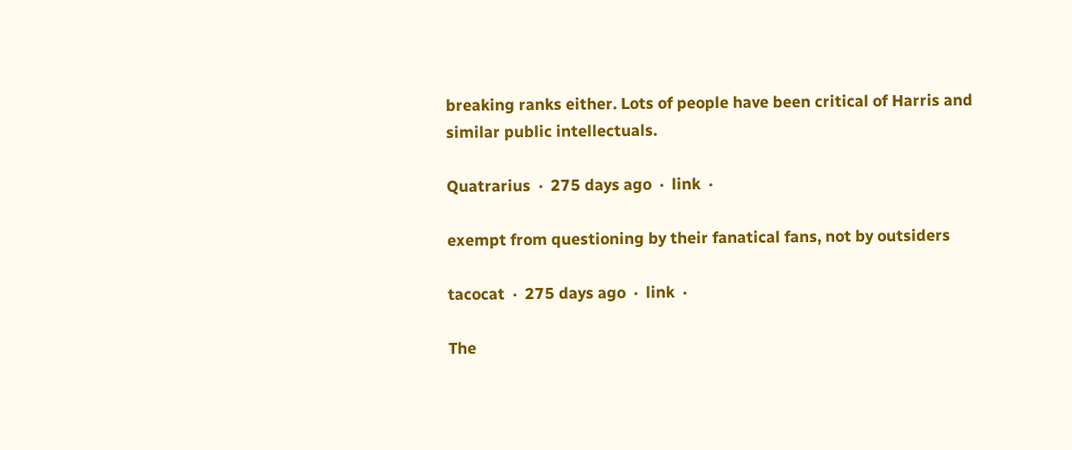breaking ranks either. Lots of people have been critical of Harris and similar public intellectuals.

Quatrarius  ·  275 days ago  ·  link  ·

exempt from questioning by their fanatical fans, not by outsiders

tacocat  ·  275 days ago  ·  link  ·

The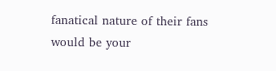fanatical nature of their fans would be your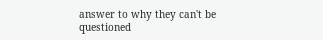answer to why they can't be questioned